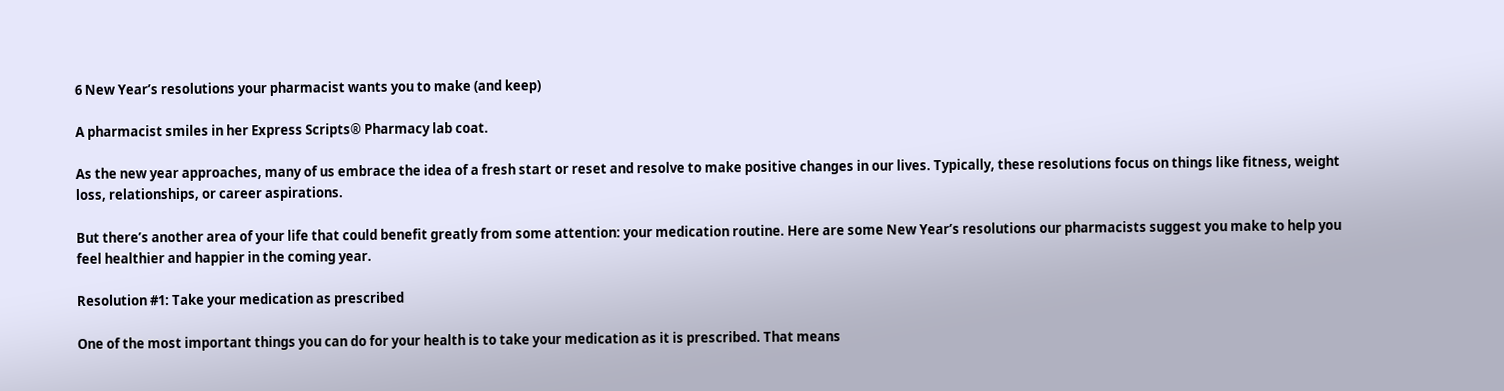6 New Year’s resolutions your pharmacist wants you to make (and keep)

A pharmacist smiles in her Express Scripts® Pharmacy lab coat.

As the new year approaches, many of us embrace the idea of a fresh start or reset and resolve to make positive changes in our lives. Typically, these resolutions focus on things like fitness, weight loss, relationships, or career aspirations.

But there’s another area of your life that could benefit greatly from some attention: your medication routine. Here are some New Year’s resolutions our pharmacists suggest you make to help you feel healthier and happier in the coming year.

Resolution #1: Take your medication as prescribed

One of the most important things you can do for your health is to take your medication as it is prescribed. That means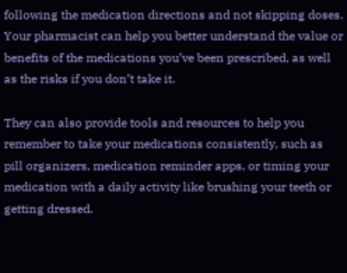following the medication directions and not skipping doses. Your pharmacist can help you better understand the value or benefits of the medications you’ve been prescribed, as well as the risks if you don’t take it.

They can also provide tools and resources to help you remember to take your medications consistently, such as pill organizers, medication reminder apps, or timing your medication with a daily activity like brushing your teeth or getting dressed.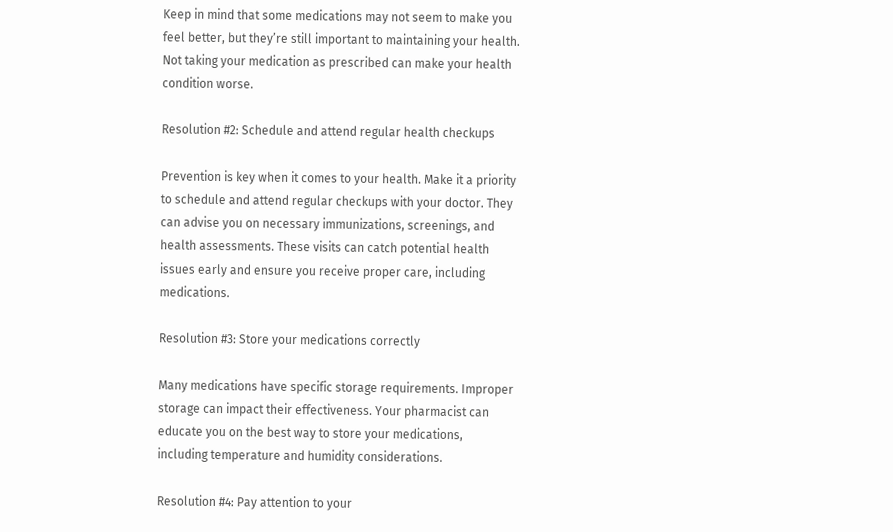Keep in mind that some medications may not seem to make you feel better, but they’re still important to maintaining your health. Not taking your medication as prescribed can make your health condition worse.

Resolution #2: Schedule and attend regular health checkups

Prevention is key when it comes to your health. Make it a priority to schedule and attend regular checkups with your doctor. They can advise you on necessary immunizations, screenings, and health assessments. These visits can catch potential health issues early and ensure you receive proper care, including medications.

Resolution #3: Store your medications correctly

Many medications have specific storage requirements. Improper storage can impact their effectiveness. Your pharmacist can educate you on the best way to store your medications, including temperature and humidity considerations.

Resolution #4: Pay attention to your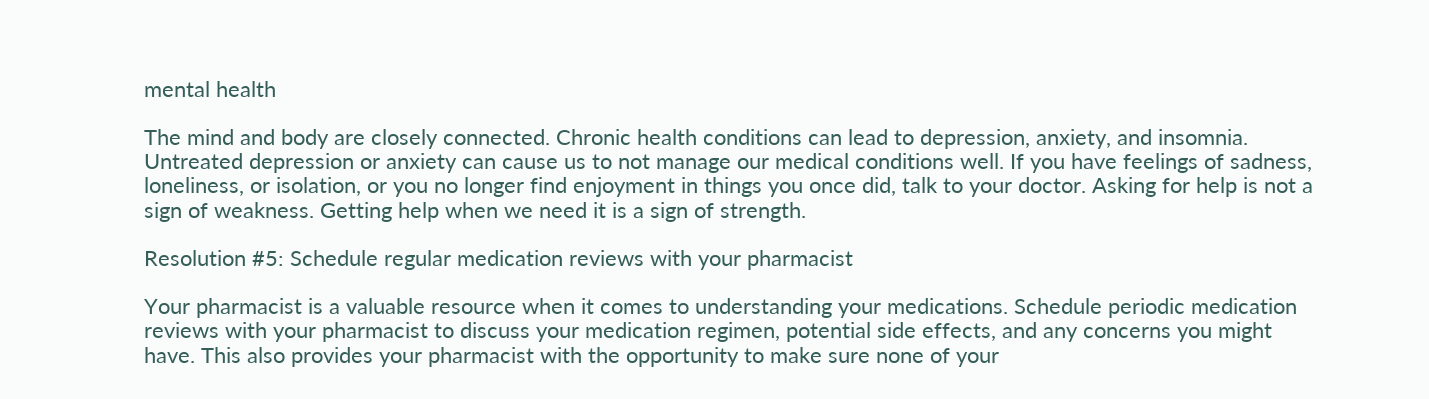mental health

The mind and body are closely connected. Chronic health conditions can lead to depression, anxiety, and insomnia. Untreated depression or anxiety can cause us to not manage our medical conditions well. If you have feelings of sadness, loneliness, or isolation, or you no longer find enjoyment in things you once did, talk to your doctor. Asking for help is not a sign of weakness. Getting help when we need it is a sign of strength.

Resolution #5: Schedule regular medication reviews with your pharmacist

Your pharmacist is a valuable resource when it comes to understanding your medications. Schedule periodic medication reviews with your pharmacist to discuss your medication regimen, potential side effects, and any concerns you might have. This also provides your pharmacist with the opportunity to make sure none of your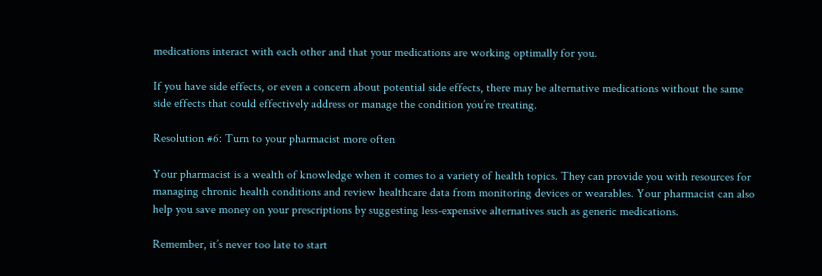medications interact with each other and that your medications are working optimally for you.

If you have side effects, or even a concern about potential side effects, there may be alternative medications without the same side effects that could effectively address or manage the condition you’re treating.

Resolution #6: Turn to your pharmacist more often

Your pharmacist is a wealth of knowledge when it comes to a variety of health topics. They can provide you with resources for managing chronic health conditions and review healthcare data from monitoring devices or wearables. Your pharmacist can also help you save money on your prescriptions by suggesting less-expensive alternatives such as generic medications.

Remember, it’s never too late to start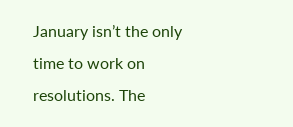January isn’t the only time to work on resolutions. The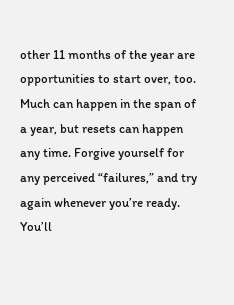other 11 months of the year are opportunities to start over, too. Much can happen in the span of a year, but resets can happen any time. Forgive yourself for any perceived “failures,” and try again whenever you’re ready. You’ll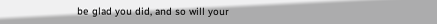be glad you did, and so will your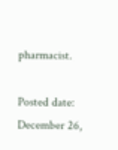pharmacist.

Posted date: December 26,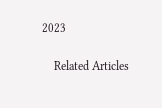2023

    Related Articles